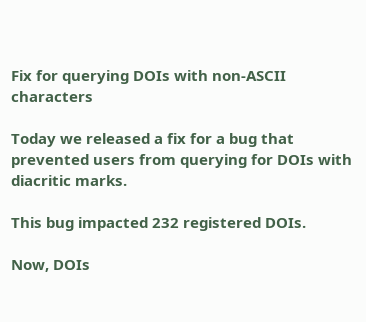Fix for querying DOIs with non-ASCII characters

Today we released a fix for a bug that prevented users from querying for DOIs with diacritic marks.

This bug impacted 232 registered DOIs.

Now, DOIs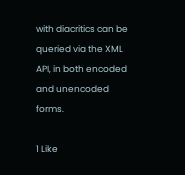with diacritics can be queried via the XML API, in both encoded and unencoded forms.

1 Like